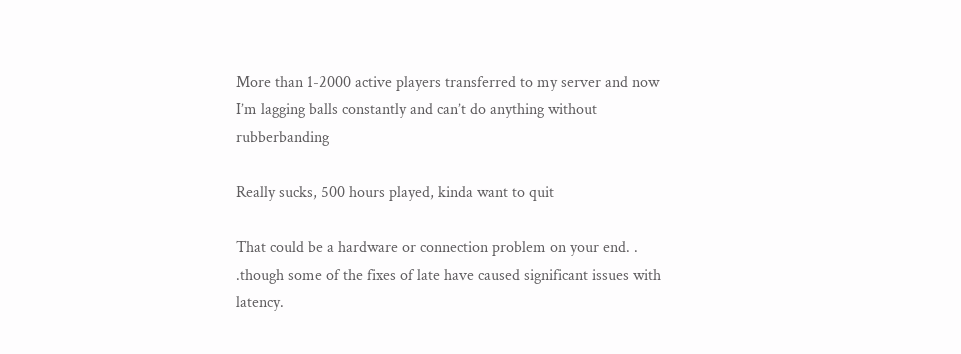More than 1-2000 active players transferred to my server and now I’m lagging balls constantly and can’t do anything without rubberbanding

Really sucks, 500 hours played, kinda want to quit

That could be a hardware or connection problem on your end. . .though some of the fixes of late have caused significant issues with latency.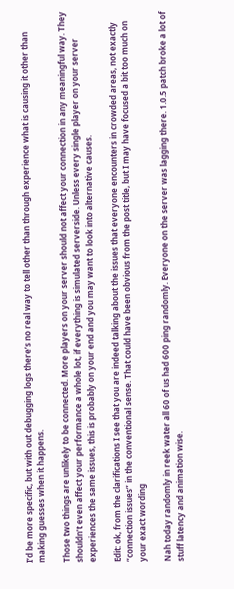I’d be more specific, but with out debugging logs there’s no real way to tell other than through experience what is causing it other than making guesses when it happens.

Those two things are unlikely to be connected. More players on your server should not affect your connection in any meaningful way. They shouldn’t even affect your performance a whole lot, if everything is simulated serverside. Unless every single player on your server experiences the same issues, this is probably on your end and you may want to look into alternative causes.

Edit: ok, from the clarifications I see that you are indeed talking about the issues that everyone encounters in crowded areas, not exactly “connection issues” in the conventional sense. That could have been obvious from the post title, but I may have focused a bit too much on your exact wording

Nah today randomly in reek water all 60 of us had 600 ping randomly. Everyone on the server was lagging there. 1.0.5 patch broke a lot of stuff latency and animation wise.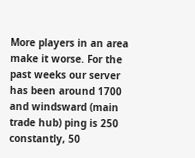More players in an area make it worse. For the past weeks our server has been around 1700 and windsward (main trade hub) ping is 250 constantly, 50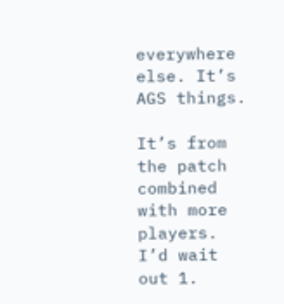everywhere else. It’s AGS things.

It’s from the patch combined with more players. I’d wait out 1.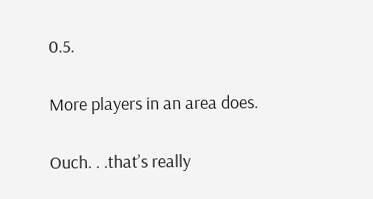0.5.

More players in an area does.

Ouch. . .that’s really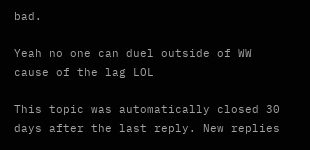bad.

Yeah no one can duel outside of WW cause of the lag LOL

This topic was automatically closed 30 days after the last reply. New replies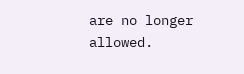are no longer allowed.